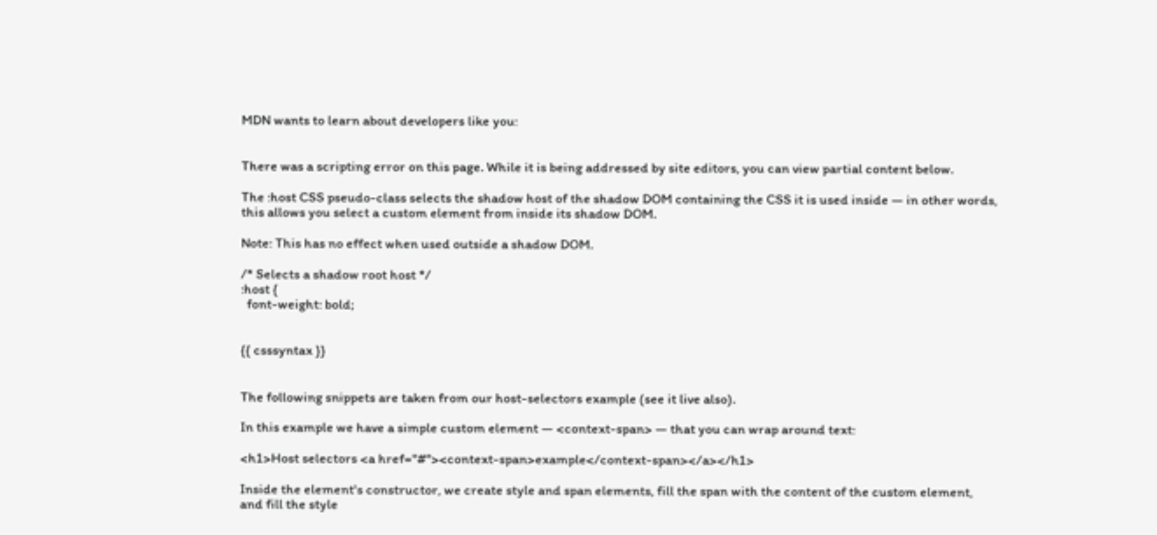MDN wants to learn about developers like you:


There was a scripting error on this page. While it is being addressed by site editors, you can view partial content below.

The :host CSS pseudo-class selects the shadow host of the shadow DOM containing the CSS it is used inside — in other words, this allows you select a custom element from inside its shadow DOM.

Note: This has no effect when used outside a shadow DOM.

/* Selects a shadow root host */
:host {
  font-weight: bold;


{{ csssyntax }}


The following snippets are taken from our host-selectors example (see it live also).

In this example we have a simple custom element — <context-span> — that you can wrap around text:

<h1>Host selectors <a href="#"><context-span>example</context-span></a></h1>

Inside the element's constructor, we create style and span elements, fill the span with the content of the custom element, and fill the style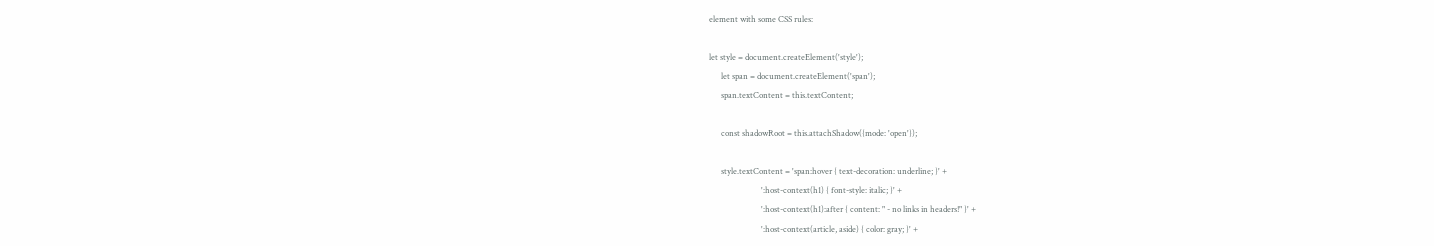element with some CSS rules:

let style = document.createElement('style');
      let span = document.createElement('span');
      span.textContent = this.textContent;

      const shadowRoot = this.attachShadow({mode: 'open'});

      style.textContent = 'span:hover { text-decoration: underline; }' +
                          ':host-context(h1) { font-style: italic; }' +
                          ':host-context(h1):after { content: " - no links in headers!" }' +
                          ':host-context(article, aside) { color: gray; }' +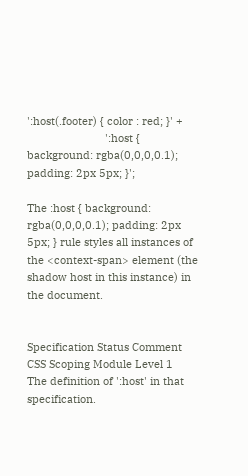':host(.footer) { color : red; }' +
                          ':host { background: rgba(0,0,0,0.1); padding: 2px 5px; }';

The :host { background: rgba(0,0,0,0.1); padding: 2px 5px; } rule styles all instances of the <context-span> element (the shadow host in this instance) in the document.


Specification Status Comment
CSS Scoping Module Level 1
The definition of ':host' in that specification.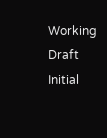Working Draft Initial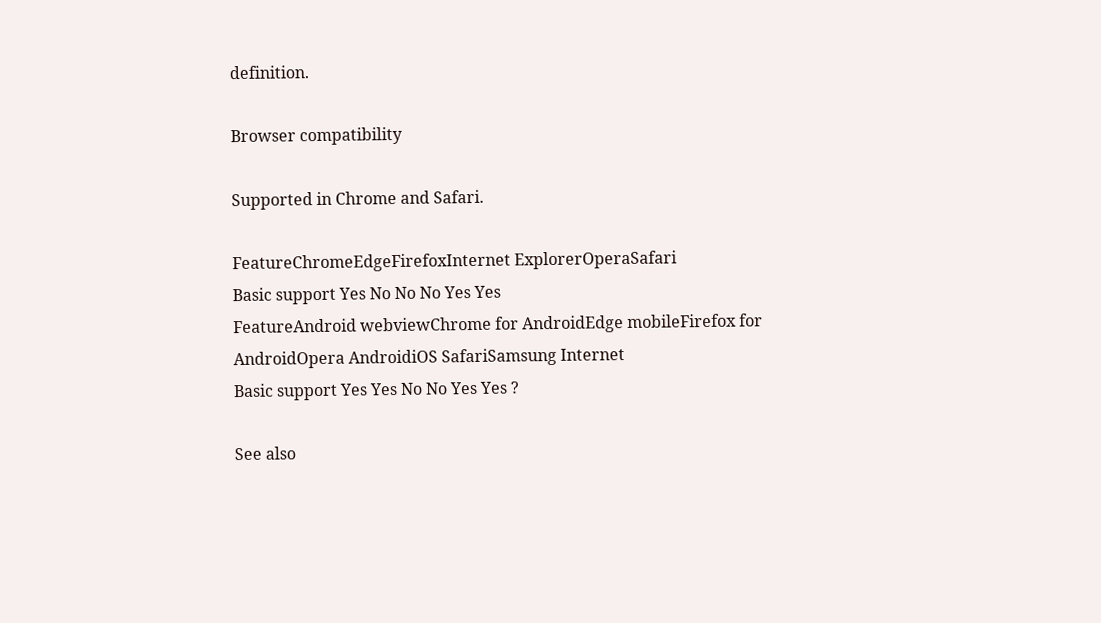definition.

Browser compatibility

Supported in Chrome and Safari.

FeatureChromeEdgeFirefoxInternet ExplorerOperaSafari
Basic support Yes No No No Yes Yes
FeatureAndroid webviewChrome for AndroidEdge mobileFirefox for AndroidOpera AndroidiOS SafariSamsung Internet
Basic support Yes Yes No No Yes Yes ?

See also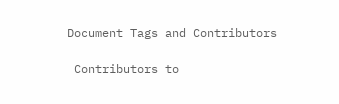Document Tags and Contributors

 Contributors to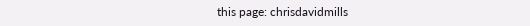this page: chrisdavidmills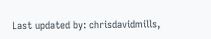Last updated by: chrisdavidmills,